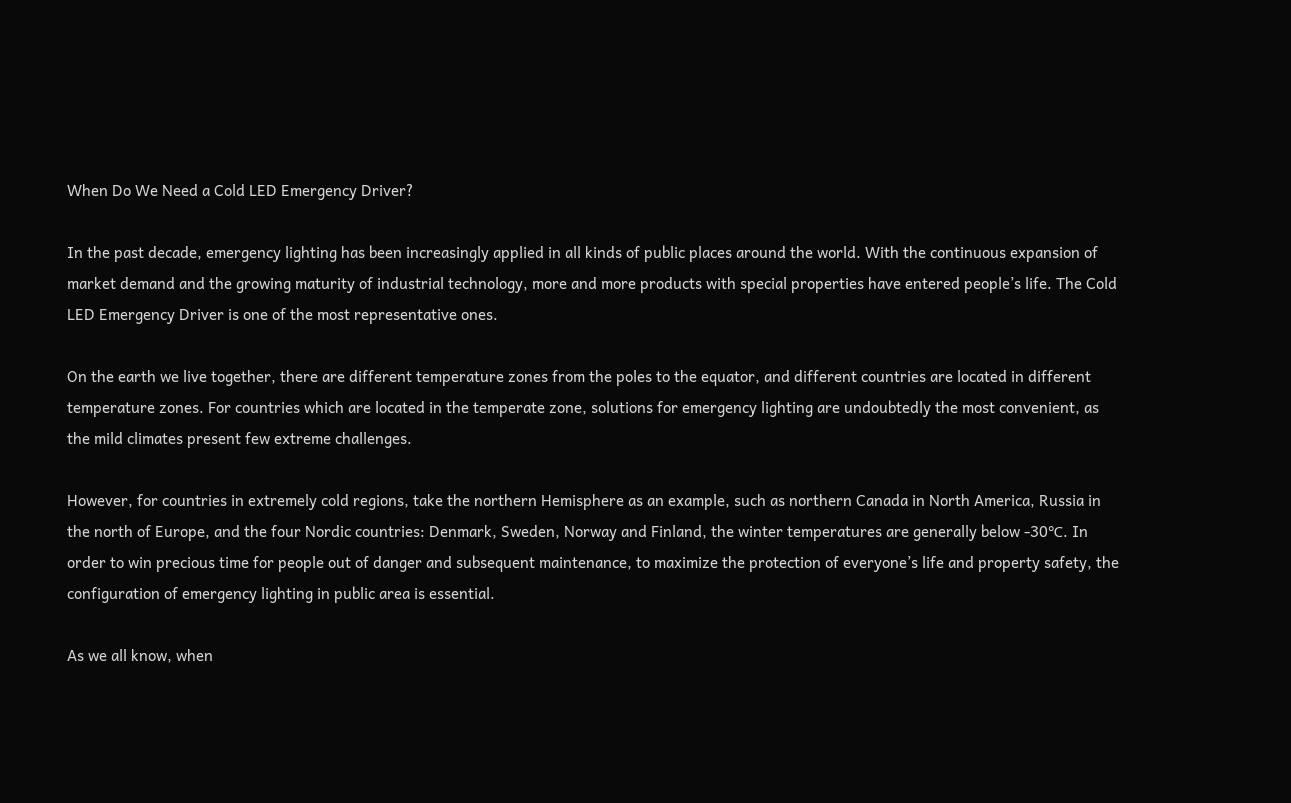When Do We Need a Cold LED Emergency Driver?

In the past decade, emergency lighting has been increasingly applied in all kinds of public places around the world. With the continuous expansion of market demand and the growing maturity of industrial technology, more and more products with special properties have entered people’s life. The Cold LED Emergency Driver is one of the most representative ones.

On the earth we live together, there are different temperature zones from the poles to the equator, and different countries are located in different temperature zones. For countries which are located in the temperate zone, solutions for emergency lighting are undoubtedly the most convenient, as the mild climates present few extreme challenges.

However, for countries in extremely cold regions, take the northern Hemisphere as an example, such as northern Canada in North America, Russia in the north of Europe, and the four Nordic countries: Denmark, Sweden, Norway and Finland, the winter temperatures are generally below -30℃. In order to win precious time for people out of danger and subsequent maintenance, to maximize the protection of everyone’s life and property safety, the configuration of emergency lighting in public area is essential.

As we all know, when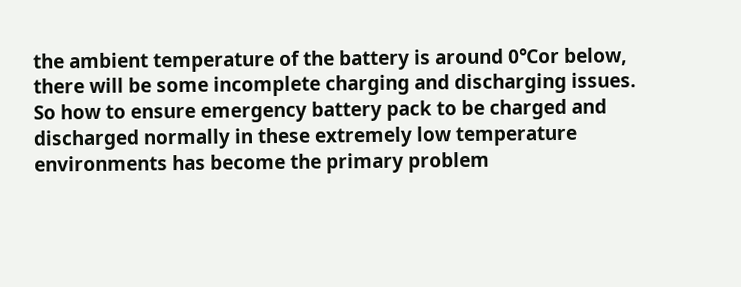the ambient temperature of the battery is around 0℃or below, there will be some incomplete charging and discharging issues. So how to ensure emergency battery pack to be charged and discharged normally in these extremely low temperature environments has become the primary problem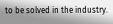to be solved in the industry.